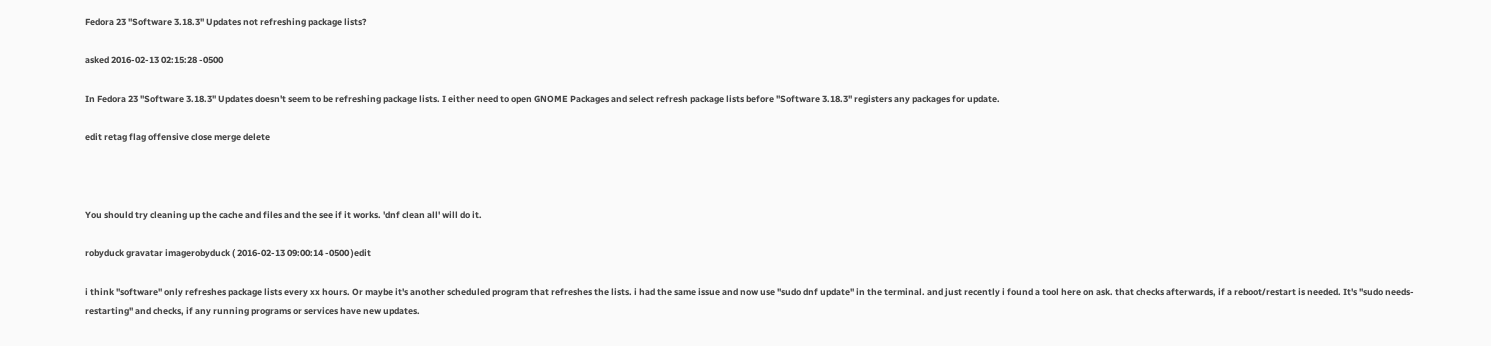Fedora 23 "Software 3.18.3" Updates not refreshing package lists?

asked 2016-02-13 02:15:28 -0500

In Fedora 23 "Software 3.18.3" Updates doesn't seem to be refreshing package lists. I either need to open GNOME Packages and select refresh package lists before "Software 3.18.3" registers any packages for update.

edit retag flag offensive close merge delete



You should try cleaning up the cache and files and the see if it works. 'dnf clean all' will do it.

robyduck gravatar imagerobyduck ( 2016-02-13 09:00:14 -0500 )edit

i think "software" only refreshes package lists every xx hours. Or maybe it's another scheduled program that refreshes the lists. i had the same issue and now use "sudo dnf update" in the terminal. and just recently i found a tool here on ask. that checks afterwards, if a reboot/restart is needed. It's "sudo needs-restarting" and checks, if any running programs or services have new updates.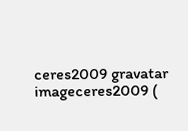ceres2009 gravatar imageceres2009 (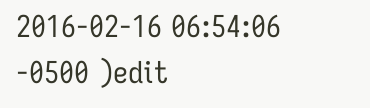2016-02-16 06:54:06 -0500 )edit